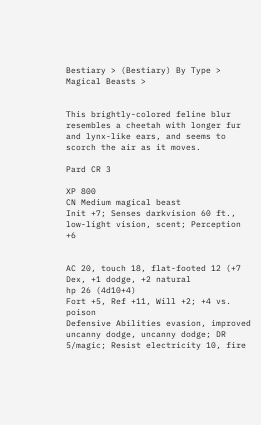Bestiary > (Bestiary) By Type > Magical Beasts >


This brightly-colored feline blur resembles a cheetah with longer fur and lynx-like ears, and seems to scorch the air as it moves.

Pard CR 3

XP 800
CN Medium magical beast
Init +7; Senses darkvision 60 ft., low-light vision, scent; Perception +6


AC 20, touch 18, flat-footed 12 (+7 Dex, +1 dodge, +2 natural
hp 26 (4d10+4)
Fort +5, Ref +11, Will +2; +4 vs. poison
Defensive Abilities evasion, improved uncanny dodge, uncanny dodge; DR 5/magic; Resist electricity 10, fire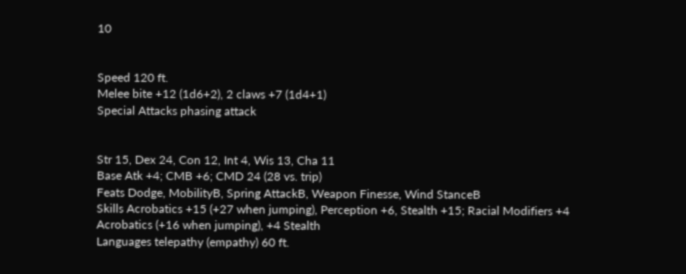10


Speed 120 ft.
Melee bite +12 (1d6+2), 2 claws +7 (1d4+1)
Special Attacks phasing attack


Str 15, Dex 24, Con 12, Int 4, Wis 13, Cha 11
Base Atk +4; CMB +6; CMD 24 (28 vs. trip)
Feats Dodge, MobilityB, Spring AttackB, Weapon Finesse, Wind StanceB
Skills Acrobatics +15 (+27 when jumping), Perception +6, Stealth +15; Racial Modifiers +4 Acrobatics (+16 when jumping), +4 Stealth
Languages telepathy (empathy) 60 ft.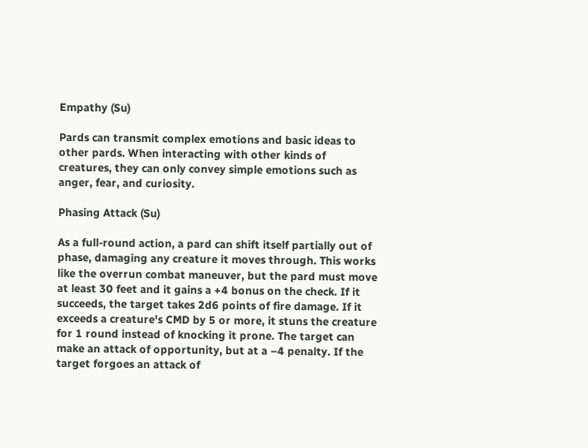Empathy (Su)

Pards can transmit complex emotions and basic ideas to other pards. When interacting with other kinds of creatures, they can only convey simple emotions such as anger, fear, and curiosity.

Phasing Attack (Su)

As a full-round action, a pard can shift itself partially out of phase, damaging any creature it moves through. This works like the overrun combat maneuver, but the pard must move at least 30 feet and it gains a +4 bonus on the check. If it succeeds, the target takes 2d6 points of fire damage. If it exceeds a creature's CMD by 5 or more, it stuns the creature for 1 round instead of knocking it prone. The target can make an attack of opportunity, but at a –4 penalty. If the target forgoes an attack of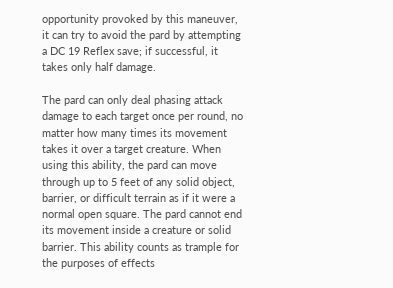opportunity provoked by this maneuver, it can try to avoid the pard by attempting a DC 19 Reflex save; if successful, it takes only half damage.

The pard can only deal phasing attack damage to each target once per round, no matter how many times its movement takes it over a target creature. When using this ability, the pard can move through up to 5 feet of any solid object, barrier, or difficult terrain as if it were a normal open square. The pard cannot end its movement inside a creature or solid barrier. This ability counts as trample for the purposes of effects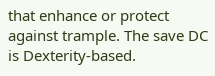that enhance or protect against trample. The save DC is Dexterity-based.